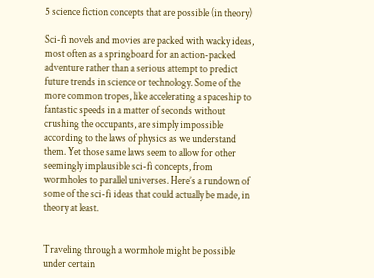5 science fiction concepts that are possible (in theory)

Sci-fi novels and movies are packed with wacky ideas, most often as a springboard for an action-packed adventure rather than a serious attempt to predict future trends in science or technology. Some of the more common tropes, like accelerating a spaceship to fantastic speeds in a matter of seconds without crushing the occupants, are simply impossible according to the laws of physics as we understand them. Yet those same laws seem to allow for other seemingly implausible sci-fi concepts, from wormholes to parallel universes. Here’s a rundown of some of the sci-fi ideas that could actually be made, in theory at least.


Traveling through a wormhole might be possible under certain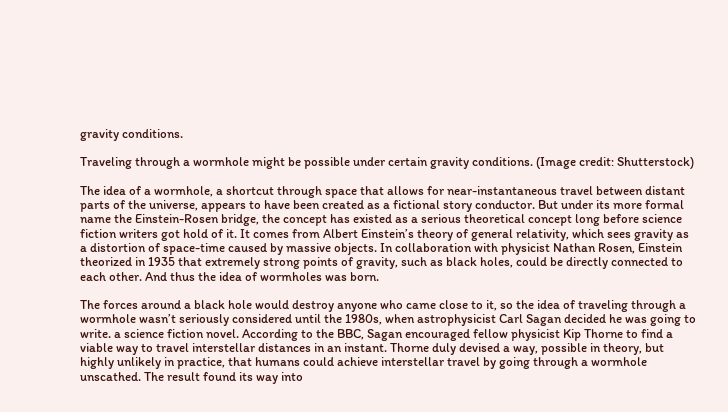gravity conditions.

Traveling through a wormhole might be possible under certain gravity conditions. (Image credit: Shutterstock)

The idea of a wormhole, a shortcut through space that allows for near-instantaneous travel between distant parts of the universe, appears to have been created as a fictional story conductor. But under its more formal name the Einstein-Rosen bridge, the concept has existed as a serious theoretical concept long before science fiction writers got hold of it. It comes from Albert Einstein’s theory of general relativity, which sees gravity as a distortion of space-time caused by massive objects. In collaboration with physicist Nathan Rosen, Einstein theorized in 1935 that extremely strong points of gravity, such as black holes, could be directly connected to each other. And thus the idea of wormholes was born.

The forces around a black hole would destroy anyone who came close to it, so the idea of traveling through a wormhole wasn’t seriously considered until the 1980s, when astrophysicist Carl Sagan decided he was going to write. a science fiction novel. According to the BBC, Sagan encouraged fellow physicist Kip Thorne to find a viable way to travel interstellar distances in an instant. Thorne duly devised a way, possible in theory, but highly unlikely in practice, that humans could achieve interstellar travel by going through a wormhole unscathed. The result found its way into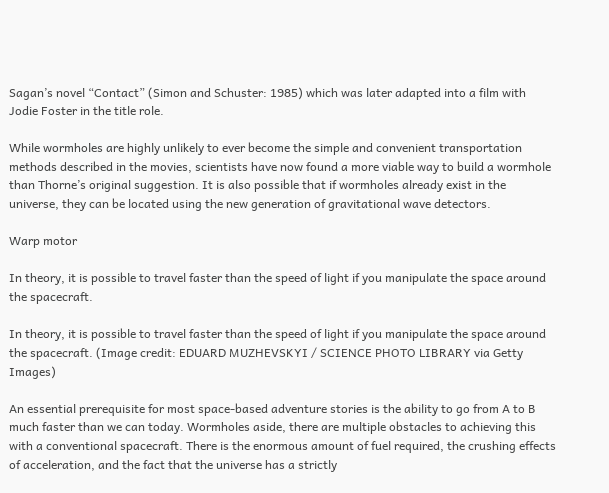Sagan’s novel “Contact” (Simon and Schuster: 1985) which was later adapted into a film with Jodie Foster in the title role.

While wormholes are highly unlikely to ever become the simple and convenient transportation methods described in the movies, scientists have now found a more viable way to build a wormhole than Thorne’s original suggestion. It is also possible that if wormholes already exist in the universe, they can be located using the new generation of gravitational wave detectors.

Warp motor

In theory, it is possible to travel faster than the speed of light if you manipulate the space around the spacecraft.

In theory, it is possible to travel faster than the speed of light if you manipulate the space around the spacecraft. (Image credit: EDUARD MUZHEVSKYI / SCIENCE PHOTO LIBRARY via Getty Images)

An essential prerequisite for most space-based adventure stories is the ability to go from A to B much faster than we can today. Wormholes aside, there are multiple obstacles to achieving this with a conventional spacecraft. There is the enormous amount of fuel required, the crushing effects of acceleration, and the fact that the universe has a strictly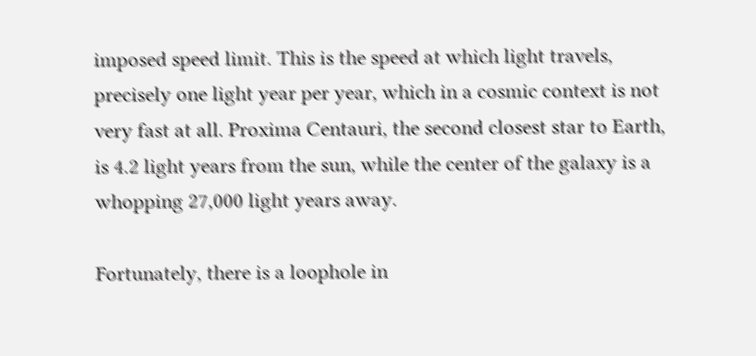imposed speed limit. This is the speed at which light travels, precisely one light year per year, which in a cosmic context is not very fast at all. Proxima Centauri, the second closest star to Earth, is 4.2 light years from the sun, while the center of the galaxy is a whopping 27,000 light years away.

Fortunately, there is a loophole in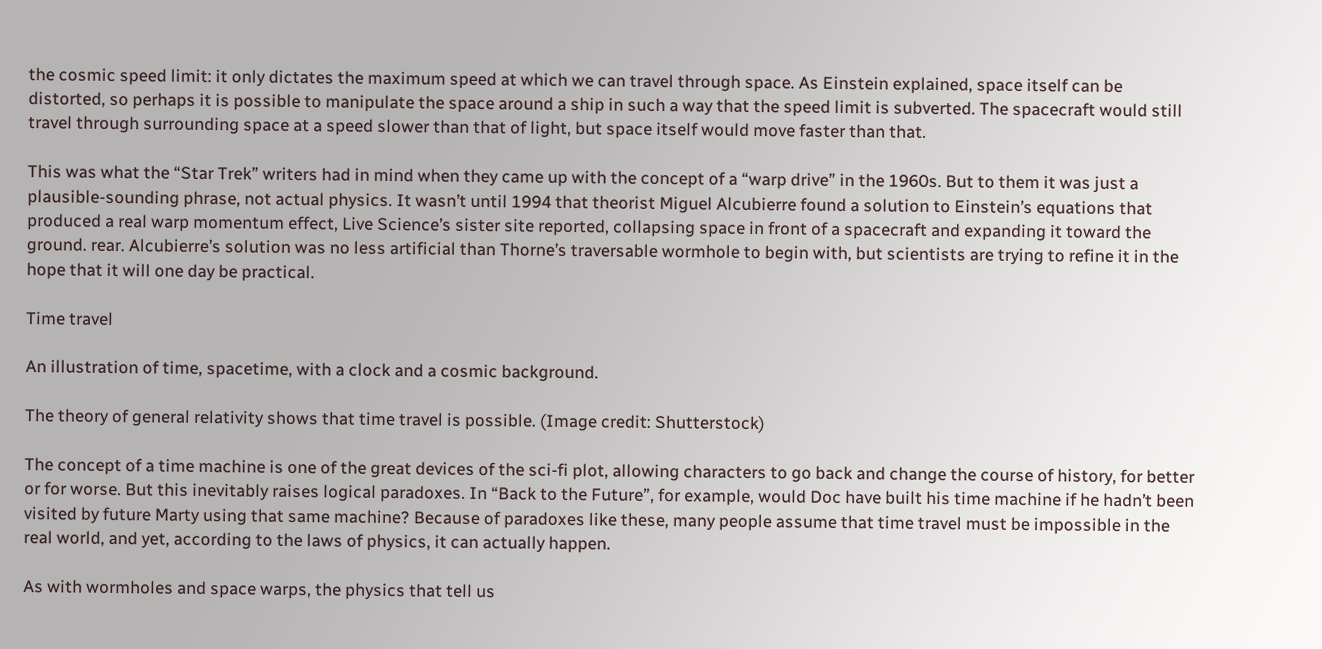the cosmic speed limit: it only dictates the maximum speed at which we can travel through space. As Einstein explained, space itself can be distorted, so perhaps it is possible to manipulate the space around a ship in such a way that the speed limit is subverted. The spacecraft would still travel through surrounding space at a speed slower than that of light, but space itself would move faster than that.

This was what the “Star Trek” writers had in mind when they came up with the concept of a “warp drive” in the 1960s. But to them it was just a plausible-sounding phrase, not actual physics. It wasn’t until 1994 that theorist Miguel Alcubierre found a solution to Einstein’s equations that produced a real warp momentum effect, Live Science’s sister site reported, collapsing space in front of a spacecraft and expanding it toward the ground. rear. Alcubierre’s solution was no less artificial than Thorne’s traversable wormhole to begin with, but scientists are trying to refine it in the hope that it will one day be practical.

Time travel

An illustration of time, spacetime, with a clock and a cosmic background.

The theory of general relativity shows that time travel is possible. (Image credit: Shutterstock)

The concept of a time machine is one of the great devices of the sci-fi plot, allowing characters to go back and change the course of history, for better or for worse. But this inevitably raises logical paradoxes. In “Back to the Future”, for example, would Doc have built his time machine if he hadn’t been visited by future Marty using that same machine? Because of paradoxes like these, many people assume that time travel must be impossible in the real world, and yet, according to the laws of physics, it can actually happen.

As with wormholes and space warps, the physics that tell us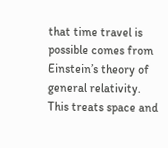that time travel is possible comes from Einstein’s theory of general relativity. This treats space and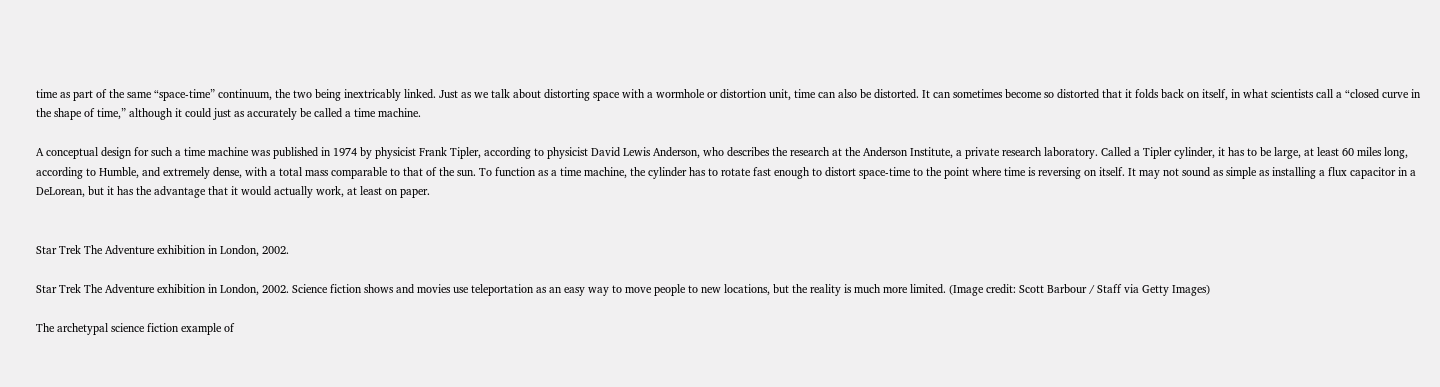time as part of the same “space-time” continuum, the two being inextricably linked. Just as we talk about distorting space with a wormhole or distortion unit, time can also be distorted. It can sometimes become so distorted that it folds back on itself, in what scientists call a “closed curve in the shape of time,” although it could just as accurately be called a time machine.

A conceptual design for such a time machine was published in 1974 by physicist Frank Tipler, according to physicist David Lewis Anderson, who describes the research at the Anderson Institute, a private research laboratory. Called a Tipler cylinder, it has to be large, at least 60 miles long, according to Humble, and extremely dense, with a total mass comparable to that of the sun. To function as a time machine, the cylinder has to rotate fast enough to distort space-time to the point where time is reversing on itself. It may not sound as simple as installing a flux capacitor in a DeLorean, but it has the advantage that it would actually work, at least on paper.


Star Trek The Adventure exhibition in London, 2002.

Star Trek The Adventure exhibition in London, 2002. Science fiction shows and movies use teleportation as an easy way to move people to new locations, but the reality is much more limited. (Image credit: Scott Barbour / Staff via Getty Images)

The archetypal science fiction example of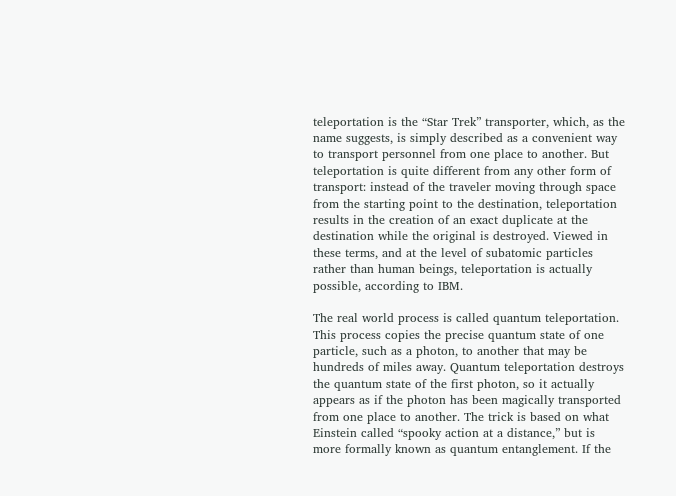teleportation is the “Star Trek” transporter, which, as the name suggests, is simply described as a convenient way to transport personnel from one place to another. But teleportation is quite different from any other form of transport: instead of the traveler moving through space from the starting point to the destination, teleportation results in the creation of an exact duplicate at the destination while the original is destroyed. Viewed in these terms, and at the level of subatomic particles rather than human beings, teleportation is actually possible, according to IBM.

The real world process is called quantum teleportation. This process copies the precise quantum state of one particle, such as a photon, to another that may be hundreds of miles away. Quantum teleportation destroys the quantum state of the first photon, so it actually appears as if the photon has been magically transported from one place to another. The trick is based on what Einstein called “spooky action at a distance,” but is more formally known as quantum entanglement. If the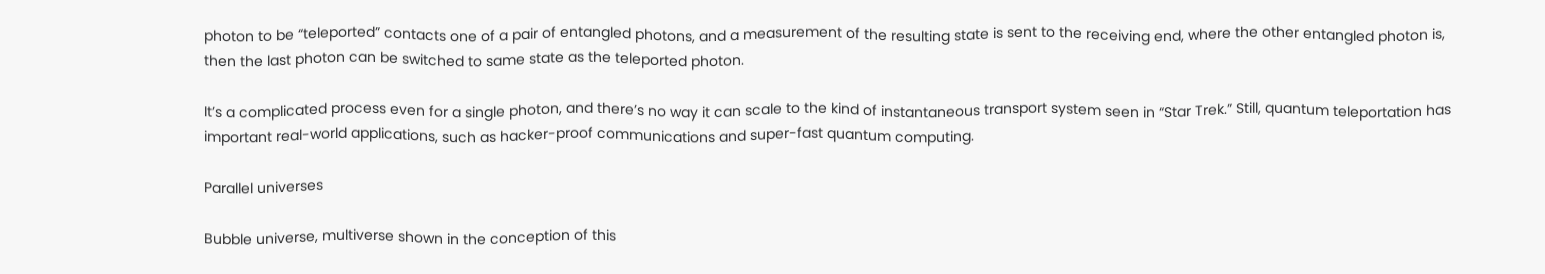photon to be “teleported” contacts one of a pair of entangled photons, and a measurement of the resulting state is sent to the receiving end, where the other entangled photon is, then the last photon can be switched to same state as the teleported photon.

It’s a complicated process even for a single photon, and there’s no way it can scale to the kind of instantaneous transport system seen in “Star Trek.” Still, quantum teleportation has important real-world applications, such as hacker-proof communications and super-fast quantum computing.

Parallel universes

Bubble universe, multiverse shown in the conception of this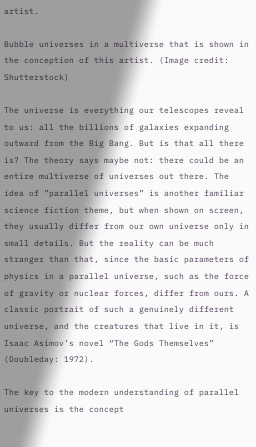artist.

Bubble universes in a multiverse that is shown in the conception of this artist. (Image credit: Shutterstock)

The universe is everything our telescopes reveal to us: all the billions of galaxies expanding outward from the Big Bang. But is that all there is? The theory says maybe not: there could be an entire multiverse of universes out there. The idea of ”parallel universes” is another familiar science fiction theme, but when shown on screen, they usually differ from our own universe only in small details. But the reality can be much stranger than that, since the basic parameters of physics in a parallel universe, such as the force of gravity or nuclear forces, differ from ours. A classic portrait of such a genuinely different universe, and the creatures that live in it, is Isaac Asimov’s novel “The Gods Themselves” (Doubleday: 1972).

The key to the modern understanding of parallel universes is the concept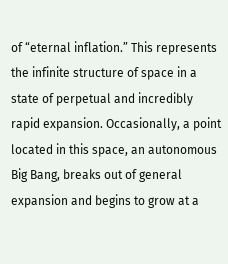of “eternal inflation.” This represents the infinite structure of space in a state of perpetual and incredibly rapid expansion. Occasionally, a point located in this space, an autonomous Big Bang, breaks out of general expansion and begins to grow at a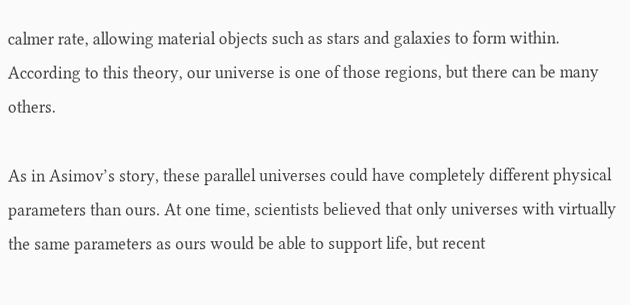calmer rate, allowing material objects such as stars and galaxies to form within. According to this theory, our universe is one of those regions, but there can be many others.

As in Asimov’s story, these parallel universes could have completely different physical parameters than ours. At one time, scientists believed that only universes with virtually the same parameters as ours would be able to support life, but recent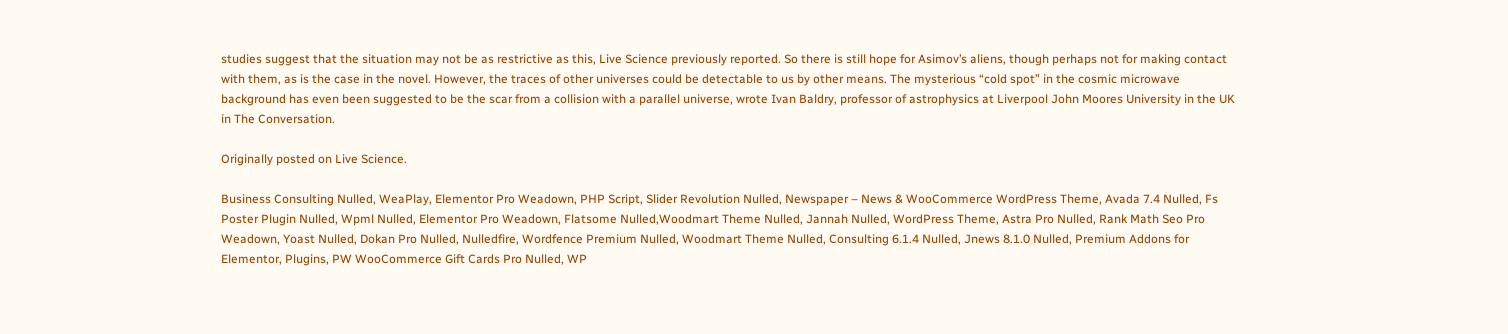studies suggest that the situation may not be as restrictive as this, Live Science previously reported. So there is still hope for Asimov’s aliens, though perhaps not for making contact with them, as is the case in the novel. However, the traces of other universes could be detectable to us by other means. The mysterious “cold spot” in the cosmic microwave background has even been suggested to be the scar from a collision with a parallel universe, wrote Ivan Baldry, professor of astrophysics at Liverpool John Moores University in the UK in The Conversation.

Originally posted on Live Science.

Business Consulting Nulled, WeaPlay, Elementor Pro Weadown, PHP Script, Slider Revolution Nulled, Newspaper – News & WooCommerce WordPress Theme, Avada 7.4 Nulled, Fs Poster Plugin Nulled, Wpml Nulled, Elementor Pro Weadown, Flatsome Nulled,Woodmart Theme Nulled, Jannah Nulled, WordPress Theme, Astra Pro Nulled, Rank Math Seo Pro Weadown, Yoast Nulled, Dokan Pro Nulled, Nulledfire, Wordfence Premium Nulled, Woodmart Theme Nulled, Consulting 6.1.4 Nulled, Jnews 8.1.0 Nulled, Premium Addons for Elementor, Plugins, PW WooCommerce Gift Cards Pro Nulled, WP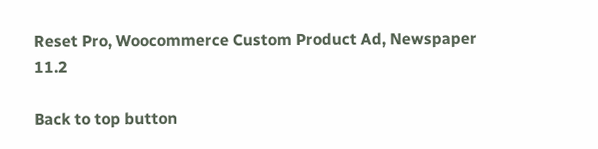Reset Pro, Woocommerce Custom Product Ad, Newspaper 11.2

Back to top button